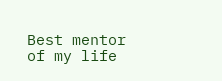Best mentor of my life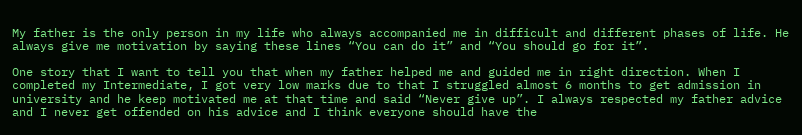My father is the only person in my life who always accompanied me in difficult and different phases of life. He always give me motivation by saying these lines “You can do it” and “You should go for it”.

One story that I want to tell you that when my father helped me and guided me in right direction. When I completed my Intermediate, I got very low marks due to that I struggled almost 6 months to get admission in university and he keep motivated me at that time and said “Never give up”. I always respected my father advice and I never get offended on his advice and I think everyone should have the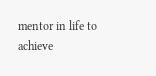mentor in life to achieve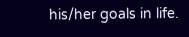his/her goals in life.